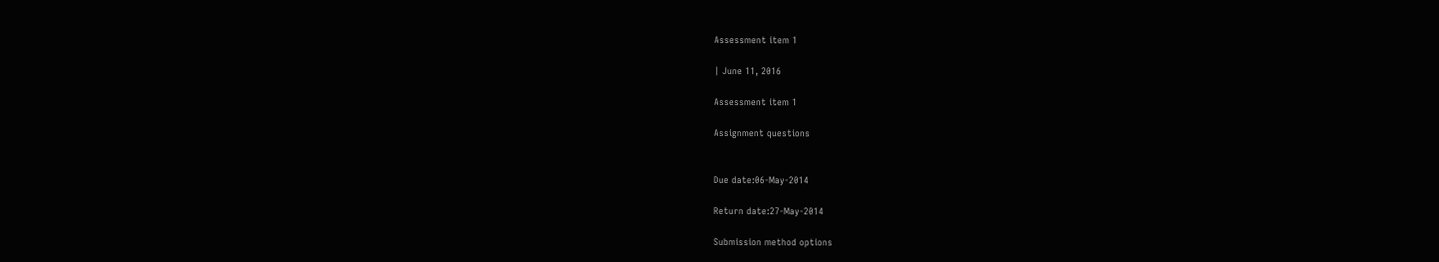Assessment item 1

| June 11, 2016

Assessment item 1

Assignment questions


Due date:06-May-2014

Return date:27-May-2014

Submission method options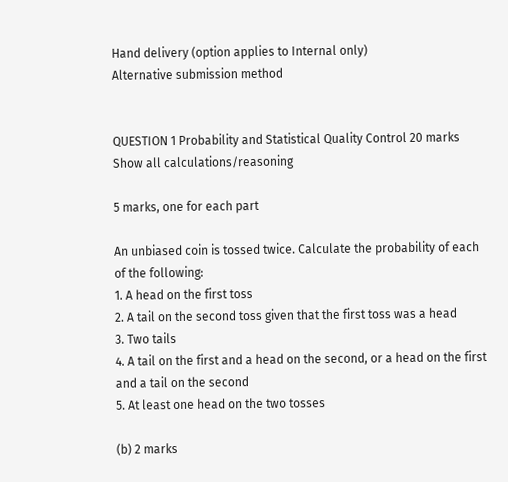Hand delivery (option applies to Internal only)
Alternative submission method


QUESTION 1 Probability and Statistical Quality Control 20 marks
Show all calculations/reasoning

5 marks, one for each part

An unbiased coin is tossed twice. Calculate the probability of each of the following:
1. A head on the first toss
2. A tail on the second toss given that the first toss was a head
3. Two tails
4. A tail on the first and a head on the second, or a head on the first and a tail on the second
5. At least one head on the two tosses

(b) 2 marks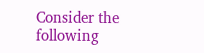Consider the following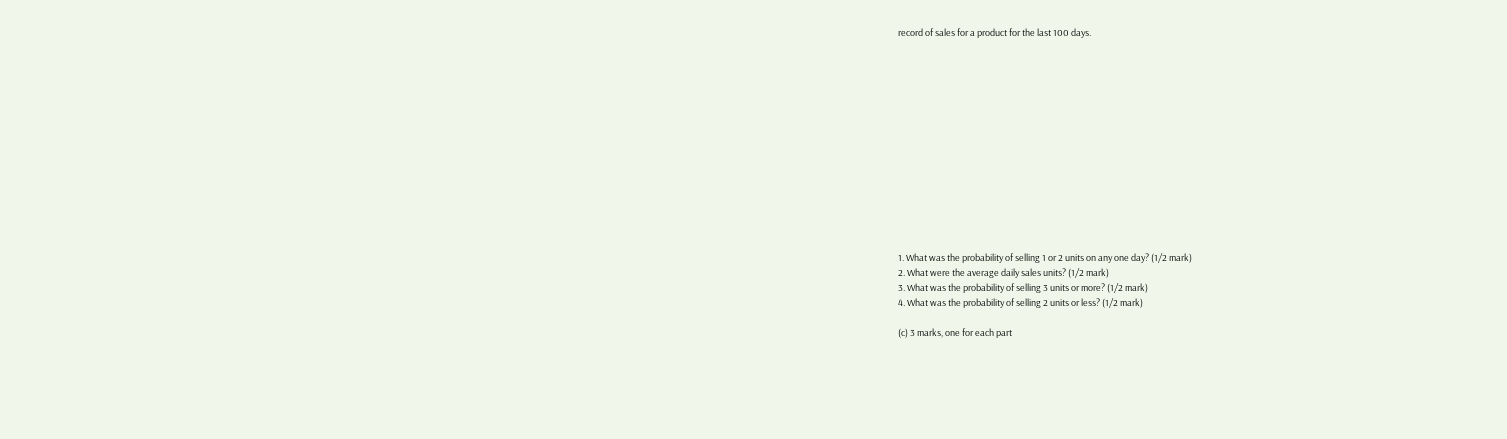record of sales for a product for the last 100 days.














1. What was the probability of selling 1 or 2 units on any one day? (1/2 mark)
2. What were the average daily sales units? (1/2 mark)
3. What was the probability of selling 3 units or more? (1/2 mark)
4. What was the probability of selling 2 units or less? (1/2 mark)

(c) 3 marks, one for each part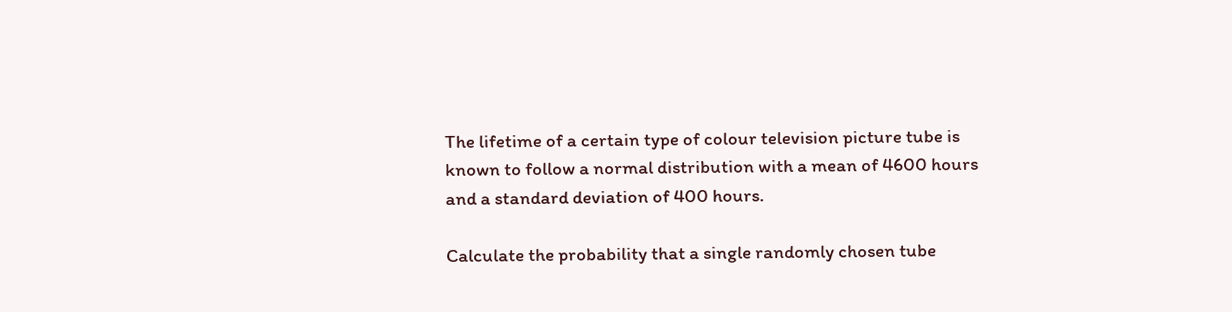The lifetime of a certain type of colour television picture tube is known to follow a normal distribution with a mean of 4600 hours and a standard deviation of 400 hours.

Calculate the probability that a single randomly chosen tube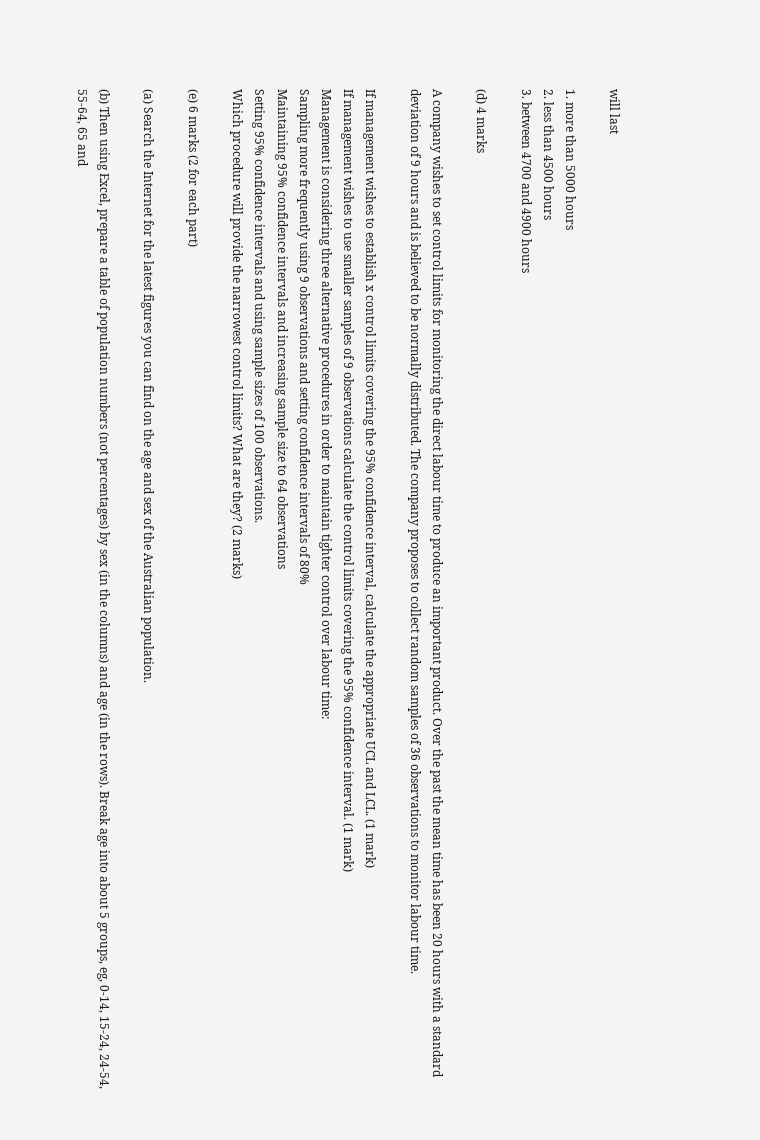will last

1. more than 5000 hours
2. less than 4500 hours
3. between 4700 and 4900 hours

(d) 4 marks

A company wishes to set control limits for monitoring the direct labour time to produce an important product. Over the past the mean time has been 20 hours with a standard deviation of 9 hours and is believed to be normally distributed. The company proposes to collect random samples of 36 observations to monitor labour time.

If management wishes to establish x control limits covering the 95% confidence interval, calculate the appropriate UCL and LCL. (1 mark)
If management wishes to use smaller samples of 9 observations calculate the control limits covering the 95% confidence interval. (1 mark)
Management is considering three alternative procedures in order to maintain tighter control over labour time:
Sampling more frequently using 9 observations and setting confidence intervals of 80%
Maintaining 95% confidence intervals and increasing sample size to 64 observations
Setting 95% confidence intervals and using sample sizes of 100 observations.
Which procedure will provide the narrowest control limits? What are they? (2 marks)

(e) 6 marks (2 for each part)

(a) Search the Internet for the latest figures you can find on the age and sex of the Australian population.

(b) Then using Excel, prepare a table of population numbers (not percentages) by sex (in the columns) and age (in the rows). Break age into about 5 groups, eg, 0-14, 15-24, 24-54, 55-64, 65 and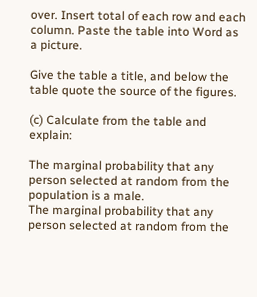over. Insert total of each row and each column. Paste the table into Word as a picture.

Give the table a title, and below the table quote the source of the figures.

(c) Calculate from the table and explain:

The marginal probability that any person selected at random from the population is a male.
The marginal probability that any person selected at random from the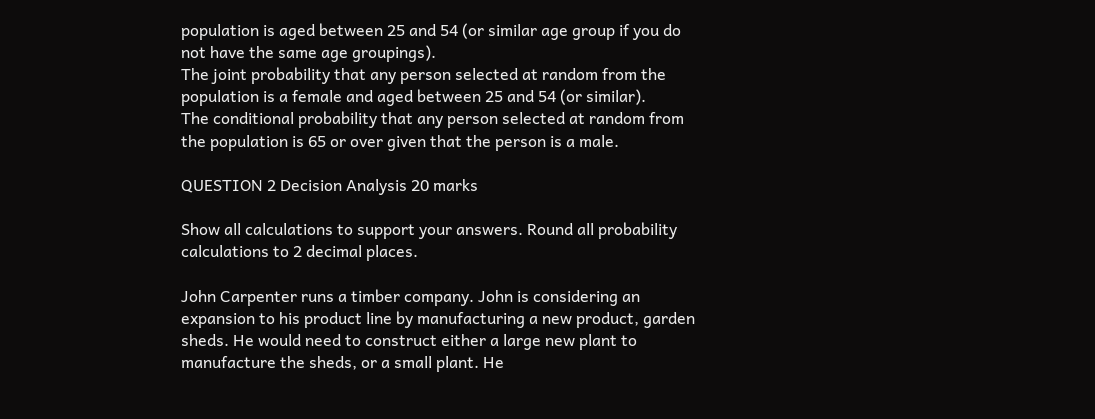population is aged between 25 and 54 (or similar age group if you do not have the same age groupings).
The joint probability that any person selected at random from the population is a female and aged between 25 and 54 (or similar).
The conditional probability that any person selected at random from the population is 65 or over given that the person is a male.

QUESTION 2 Decision Analysis 20 marks

Show all calculations to support your answers. Round all probability calculations to 2 decimal places.

John Carpenter runs a timber company. John is considering an expansion to his product line by manufacturing a new product, garden sheds. He would need to construct either a large new plant to manufacture the sheds, or a small plant. He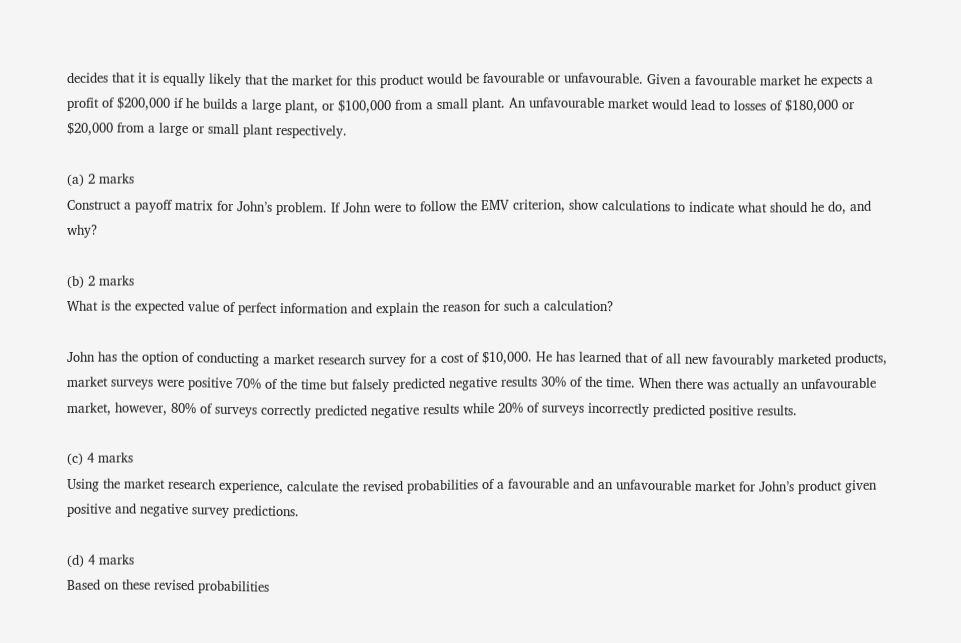decides that it is equally likely that the market for this product would be favourable or unfavourable. Given a favourable market he expects a profit of $200,000 if he builds a large plant, or $100,000 from a small plant. An unfavourable market would lead to losses of $180,000 or $20,000 from a large or small plant respectively.

(a) 2 marks
Construct a payoff matrix for John’s problem. If John were to follow the EMV criterion, show calculations to indicate what should he do, and why?

(b) 2 marks
What is the expected value of perfect information and explain the reason for such a calculation?

John has the option of conducting a market research survey for a cost of $10,000. He has learned that of all new favourably marketed products, market surveys were positive 70% of the time but falsely predicted negative results 30% of the time. When there was actually an unfavourable market, however, 80% of surveys correctly predicted negative results while 20% of surveys incorrectly predicted positive results.

(c) 4 marks
Using the market research experience, calculate the revised probabilities of a favourable and an unfavourable market for John’s product given positive and negative survey predictions.

(d) 4 marks
Based on these revised probabilities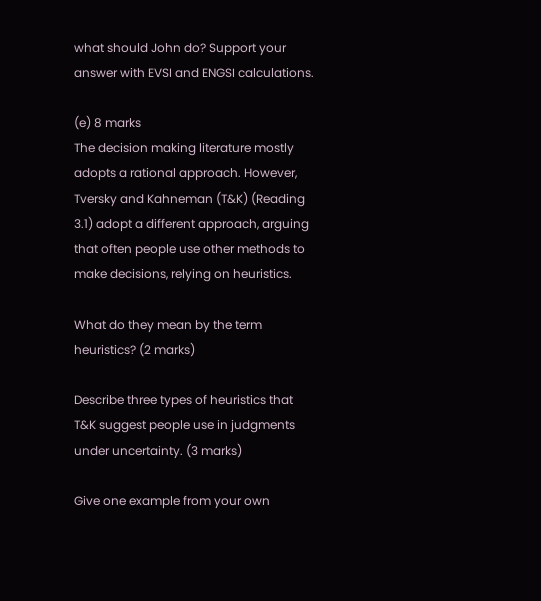what should John do? Support your answer with EVSI and ENGSI calculations.

(e) 8 marks
The decision making literature mostly adopts a rational approach. However, Tversky and Kahneman (T&K) (Reading 3.1) adopt a different approach, arguing that often people use other methods to make decisions, relying on heuristics.

What do they mean by the term heuristics? (2 marks)

Describe three types of heuristics that T&K suggest people use in judgments under uncertainty. (3 marks)

Give one example from your own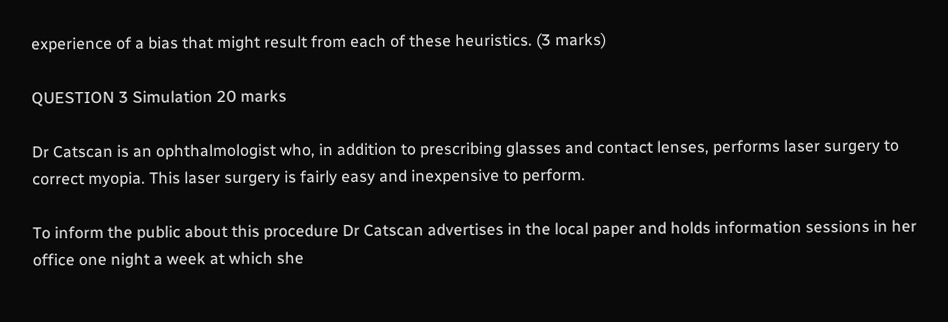experience of a bias that might result from each of these heuristics. (3 marks)

QUESTION 3 Simulation 20 marks

Dr Catscan is an ophthalmologist who, in addition to prescribing glasses and contact lenses, performs laser surgery to correct myopia. This laser surgery is fairly easy and inexpensive to perform.

To inform the public about this procedure Dr Catscan advertises in the local paper and holds information sessions in her office one night a week at which she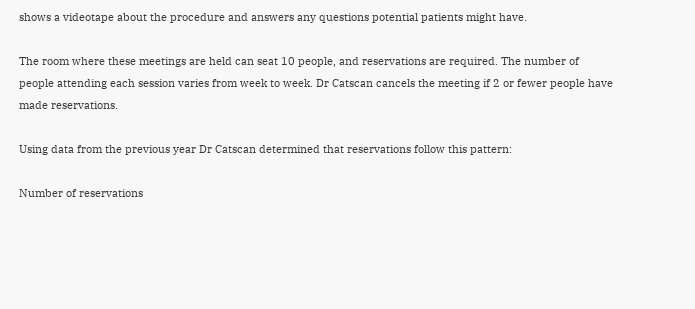shows a videotape about the procedure and answers any questions potential patients might have.

The room where these meetings are held can seat 10 people, and reservations are required. The number of people attending each session varies from week to week. Dr Catscan cancels the meeting if 2 or fewer people have made reservations.

Using data from the previous year Dr Catscan determined that reservations follow this pattern:

Number of reservations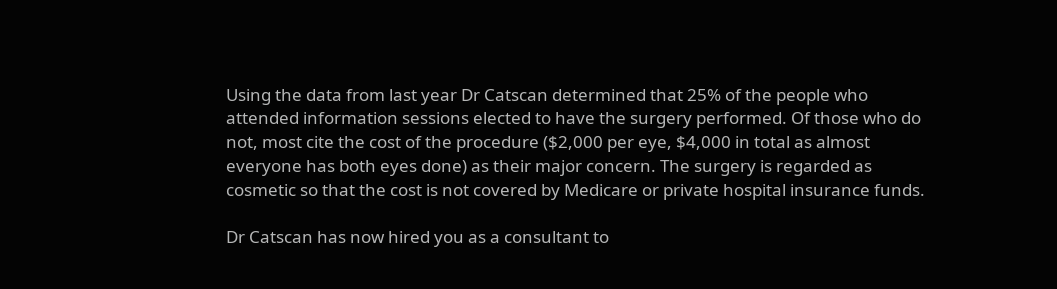Using the data from last year Dr Catscan determined that 25% of the people who attended information sessions elected to have the surgery performed. Of those who do not, most cite the cost of the procedure ($2,000 per eye, $4,000 in total as almost everyone has both eyes done) as their major concern. The surgery is regarded as cosmetic so that the cost is not covered by Medicare or private hospital insurance funds.

Dr Catscan has now hired you as a consultant to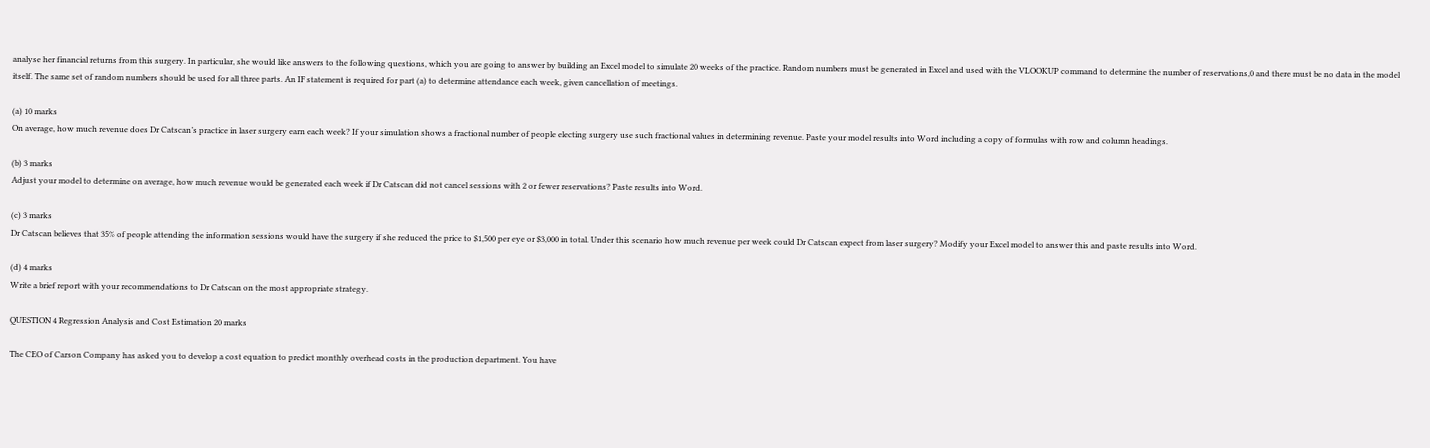analyse her financial returns from this surgery. In particular, she would like answers to the following questions, which you are going to answer by building an Excel model to simulate 20 weeks of the practice. Random numbers must be generated in Excel and used with the VLOOKUP command to determine the number of reservations,0 and there must be no data in the model itself. The same set of random numbers should be used for all three parts. An IF statement is required for part (a) to determine attendance each week, given cancellation of meetings.

(a) 10 marks
On average, how much revenue does Dr Catscan’s practice in laser surgery earn each week? If your simulation shows a fractional number of people electing surgery use such fractional values in determining revenue. Paste your model results into Word including a copy of formulas with row and column headings.

(b) 3 marks
Adjust your model to determine on average, how much revenue would be generated each week if Dr Catscan did not cancel sessions with 2 or fewer reservations? Paste results into Word.

(c) 3 marks
Dr Catscan believes that 35% of people attending the information sessions would have the surgery if she reduced the price to $1,500 per eye or $3,000 in total. Under this scenario how much revenue per week could Dr Catscan expect from laser surgery? Modify your Excel model to answer this and paste results into Word.

(d) 4 marks
Write a brief report with your recommendations to Dr Catscan on the most appropriate strategy.

QUESTION 4 Regression Analysis and Cost Estimation 20 marks

The CEO of Carson Company has asked you to develop a cost equation to predict monthly overhead costs in the production department. You have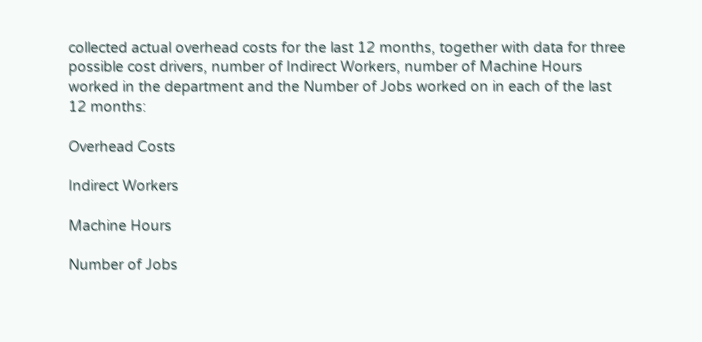collected actual overhead costs for the last 12 months, together with data for three possible cost drivers, number of Indirect Workers, number of Machine Hours worked in the department and the Number of Jobs worked on in each of the last 12 months:

Overhead Costs

Indirect Workers

Machine Hours

Number of Jobs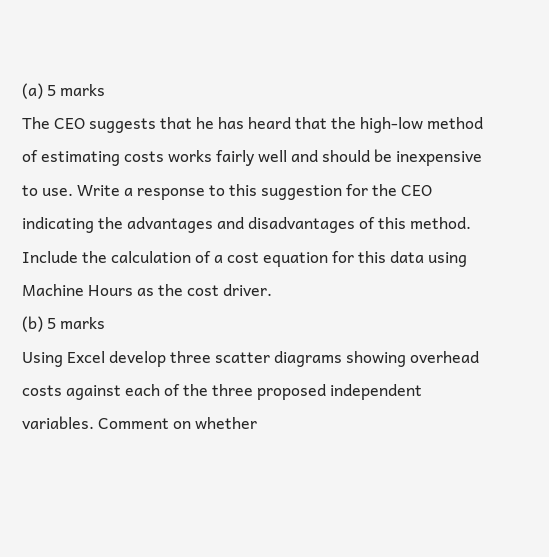(a) 5 marks
The CEO suggests that he has heard that the high-low method of estimating costs works fairly well and should be inexpensive to use. Write a response to this suggestion for the CEO indicating the advantages and disadvantages of this method. Include the calculation of a cost equation for this data using Machine Hours as the cost driver.
(b) 5 marks
Using Excel develop three scatter diagrams showing overhead costs against each of the three proposed independent variables. Comment on whether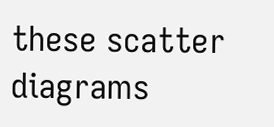these scatter diagrams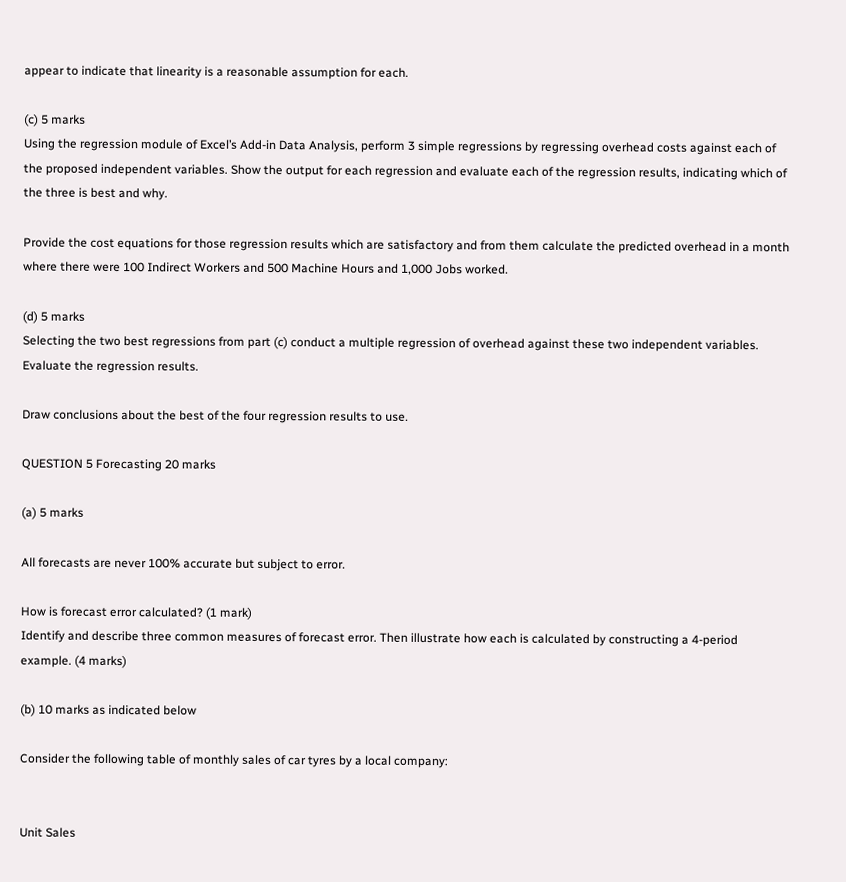appear to indicate that linearity is a reasonable assumption for each.

(c) 5 marks
Using the regression module of Excel’s Add-in Data Analysis, perform 3 simple regressions by regressing overhead costs against each of the proposed independent variables. Show the output for each regression and evaluate each of the regression results, indicating which of the three is best and why.

Provide the cost equations for those regression results which are satisfactory and from them calculate the predicted overhead in a month where there were 100 Indirect Workers and 500 Machine Hours and 1,000 Jobs worked.

(d) 5 marks
Selecting the two best regressions from part (c) conduct a multiple regression of overhead against these two independent variables. Evaluate the regression results.

Draw conclusions about the best of the four regression results to use.

QUESTION 5 Forecasting 20 marks

(a) 5 marks

All forecasts are never 100% accurate but subject to error.

How is forecast error calculated? (1 mark)
Identify and describe three common measures of forecast error. Then illustrate how each is calculated by constructing a 4-period example. (4 marks)

(b) 10 marks as indicated below

Consider the following table of monthly sales of car tyres by a local company:


Unit Sales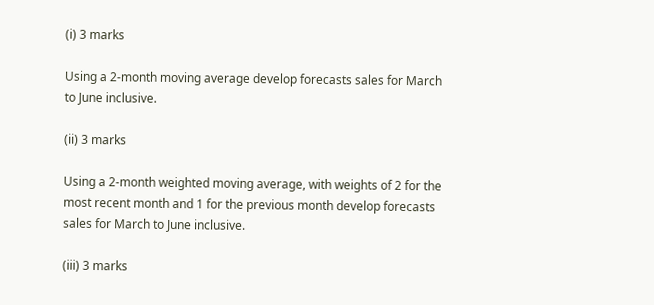(i) 3 marks

Using a 2-month moving average develop forecasts sales for March to June inclusive.

(ii) 3 marks

Using a 2-month weighted moving average, with weights of 2 for the most recent month and 1 for the previous month develop forecasts sales for March to June inclusive.

(iii) 3 marks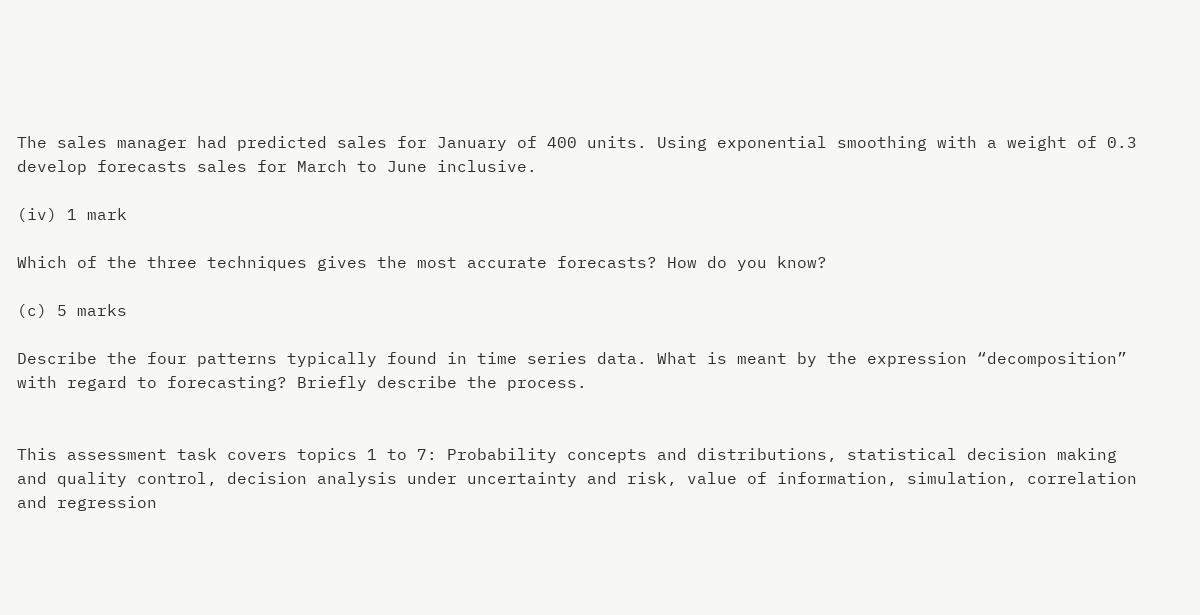The sales manager had predicted sales for January of 400 units. Using exponential smoothing with a weight of 0.3 develop forecasts sales for March to June inclusive.

(iv) 1 mark

Which of the three techniques gives the most accurate forecasts? How do you know?

(c) 5 marks

Describe the four patterns typically found in time series data. What is meant by the expression “decomposition” with regard to forecasting? Briefly describe the process.


This assessment task covers topics 1 to 7: Probability concepts and distributions, statistical decision making and quality control, decision analysis under uncertainty and risk, value of information, simulation, correlation and regression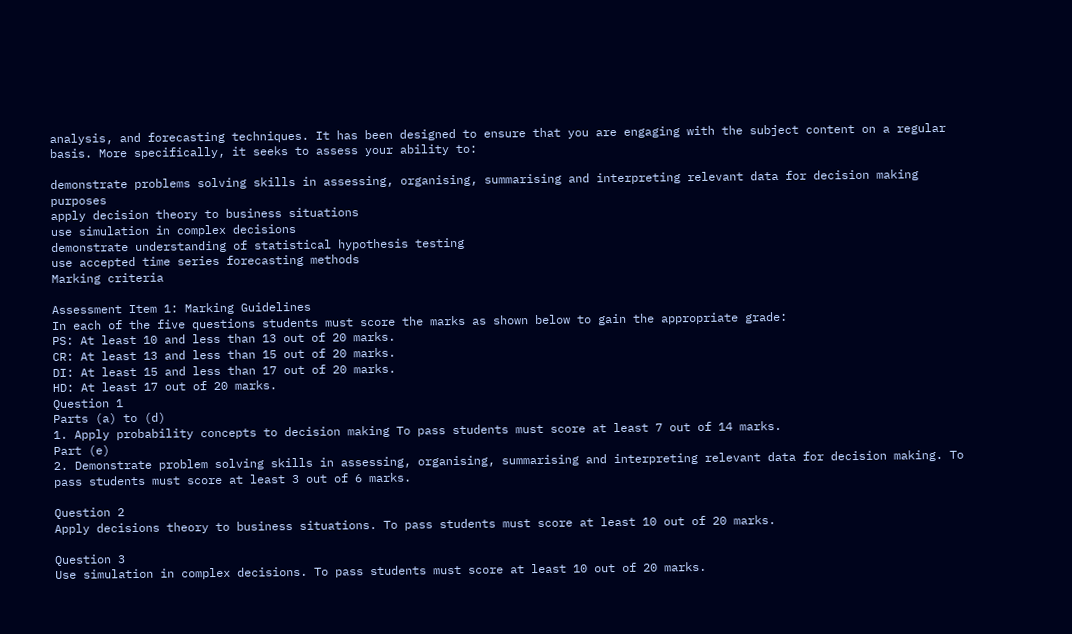analysis, and forecasting techniques. It has been designed to ensure that you are engaging with the subject content on a regular basis. More specifically, it seeks to assess your ability to:

demonstrate problems solving skills in assessing, organising, summarising and interpreting relevant data for decision making purposes
apply decision theory to business situations
use simulation in complex decisions
demonstrate understanding of statistical hypothesis testing
use accepted time series forecasting methods
Marking criteria

Assessment Item 1: Marking Guidelines
In each of the five questions students must score the marks as shown below to gain the appropriate grade:
PS: At least 10 and less than 13 out of 20 marks.
CR: At least 13 and less than 15 out of 20 marks.
DI: At least 15 and less than 17 out of 20 marks.
HD: At least 17 out of 20 marks.
Question 1
Parts (a) to (d)
1. Apply probability concepts to decision making To pass students must score at least 7 out of 14 marks.
Part (e)
2. Demonstrate problem solving skills in assessing, organising, summarising and interpreting relevant data for decision making. To pass students must score at least 3 out of 6 marks.

Question 2
Apply decisions theory to business situations. To pass students must score at least 10 out of 20 marks.

Question 3
Use simulation in complex decisions. To pass students must score at least 10 out of 20 marks.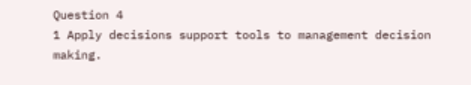Question 4
1 Apply decisions support tools to management decision making.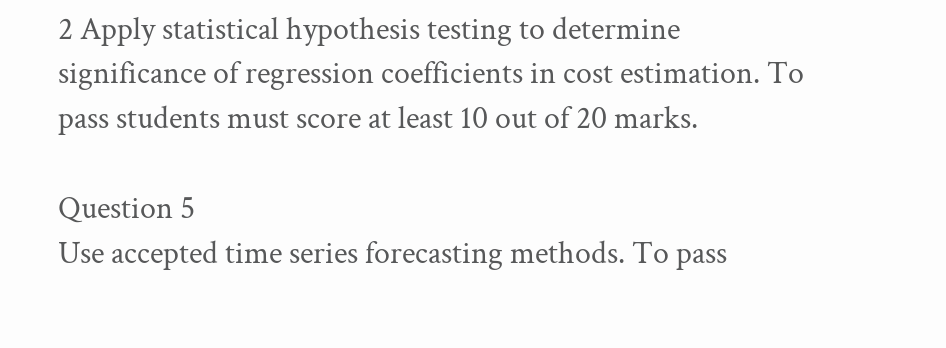2 Apply statistical hypothesis testing to determine significance of regression coefficients in cost estimation. To pass students must score at least 10 out of 20 marks.

Question 5
Use accepted time series forecasting methods. To pass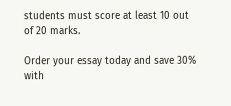students must score at least 10 out of 20 marks.

Order your essay today and save 30% with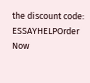the discount code: ESSAYHELPOrder Now